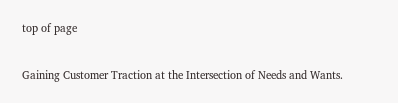top of page

Gaining Customer Traction at the Intersection of Needs and Wants.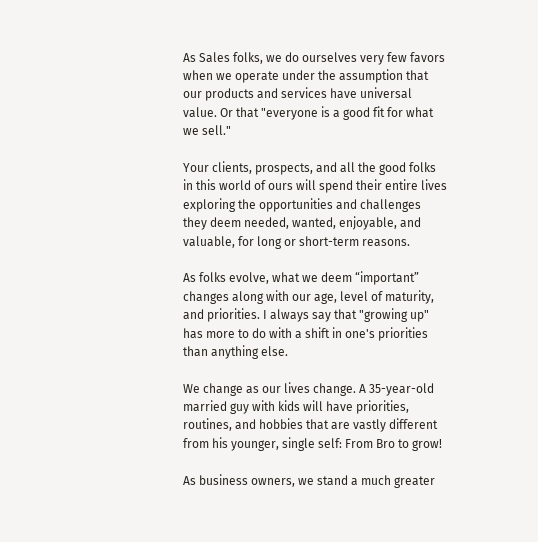As Sales folks, we do ourselves very few favors when we operate under the assumption that our products and services have universal value. Or that "everyone is a good fit for what we sell."

Your clients, prospects, and all the good folks in this world of ours will spend their entire lives exploring the opportunities and challenges they deem needed, wanted, enjoyable, and valuable, for long or short-term reasons.

As folks evolve, what we deem “important” changes along with our age, level of maturity, and priorities. I always say that "growing up" has more to do with a shift in one's priorities than anything else.

We change as our lives change. A 35-year-old married guy with kids will have priorities, routines, and hobbies that are vastly different from his younger, single self: From Bro to grow!

As business owners, we stand a much greater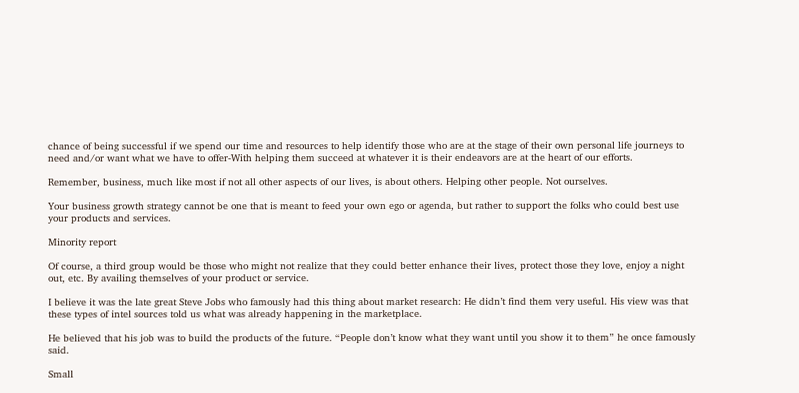chance of being successful if we spend our time and resources to help identify those who are at the stage of their own personal life journeys to need and/or want what we have to offer-With helping them succeed at whatever it is their endeavors are at the heart of our efforts.

Remember, business, much like most if not all other aspects of our lives, is about others. Helping other people. Not ourselves.

Your business growth strategy cannot be one that is meant to feed your own ego or agenda, but rather to support the folks who could best use your products and services.

Minority report

Of course, a third group would be those who might not realize that they could better enhance their lives, protect those they love, enjoy a night out, etc. By availing themselves of your product or service.

I believe it was the late great Steve Jobs who famously had this thing about market research: He didn’t find them very useful. His view was that these types of intel sources told us what was already happening in the marketplace.

He believed that his job was to build the products of the future. “People don’t know what they want until you show it to them” he once famously said.

Small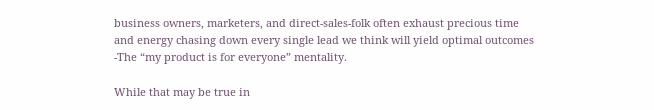business owners, marketers, and direct-sales-folk often exhaust precious time and energy chasing down every single lead we think will yield optimal outcomes -The “my product is for everyone” mentality.

While that may be true in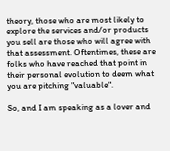theory, those who are most likely to explore the services and/or products you sell are those who will agree with that assessment. Oftentimes, these are folks who have reached that point in their personal evolution to deem what you are pitching "valuable".

So, and I am speaking as a lover and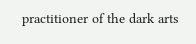practitioner of the dark arts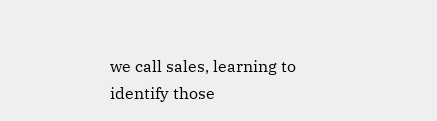we call sales, learning to identify those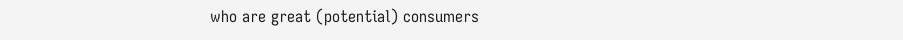who are great (potential) consumers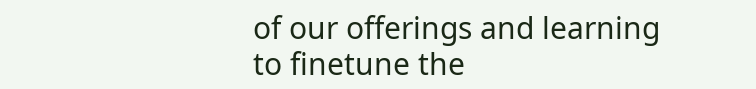of our offerings and learning to finetune the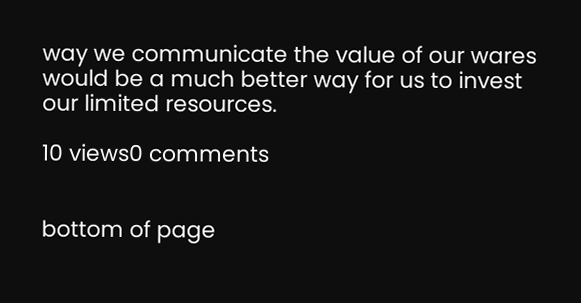way we communicate the value of our wares would be a much better way for us to invest our limited resources.

10 views0 comments


bottom of page